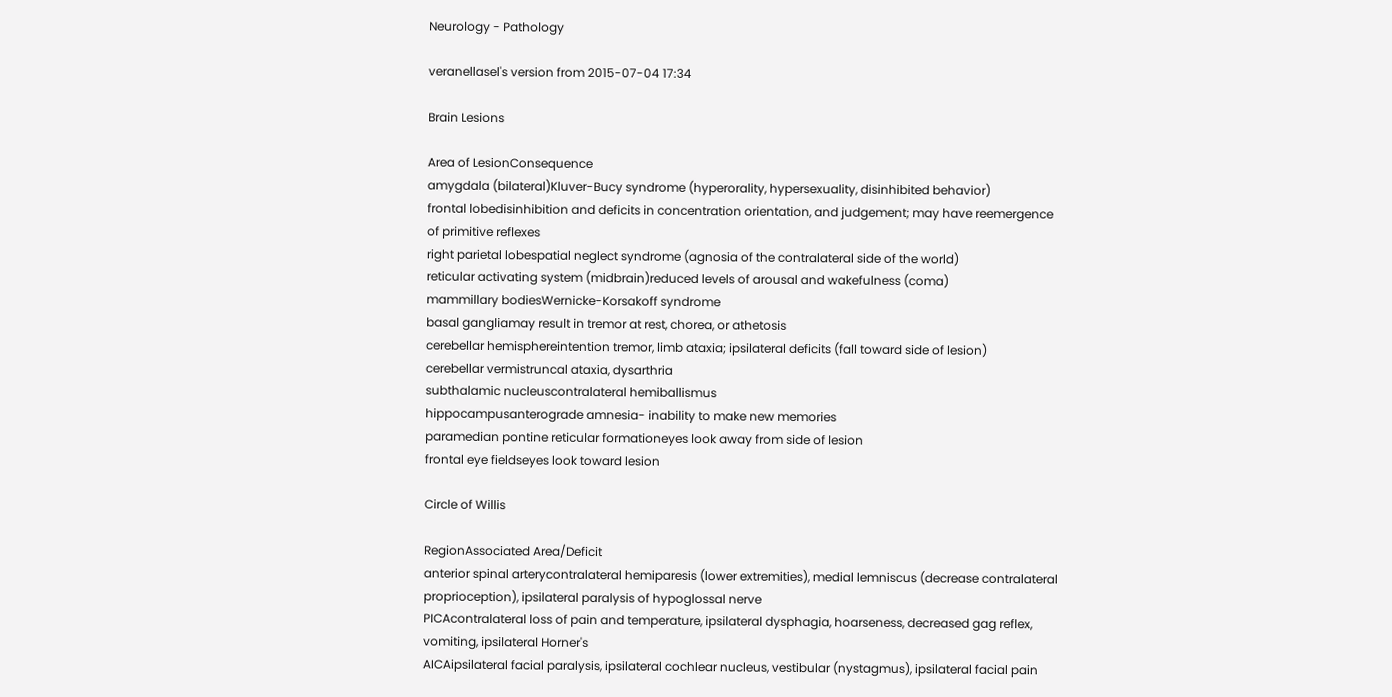Neurology - Pathology

veranellasel's version from 2015-07-04 17:34

Brain Lesions

Area of LesionConsequence
amygdala (bilateral)Kluver-Bucy syndrome (hyperorality, hypersexuality, disinhibited behavior)
frontal lobedisinhibition and deficits in concentration orientation, and judgement; may have reemergence of primitive reflexes
right parietal lobespatial neglect syndrome (agnosia of the contralateral side of the world)
reticular activating system (midbrain)reduced levels of arousal and wakefulness (coma)
mammillary bodiesWernicke-Korsakoff syndrome
basal gangliamay result in tremor at rest, chorea, or athetosis
cerebellar hemisphereintention tremor, limb ataxia; ipsilateral deficits (fall toward side of lesion)
cerebellar vermistruncal ataxia, dysarthria
subthalamic nucleuscontralateral hemiballismus
hippocampusanterograde amnesia- inability to make new memories
paramedian pontine reticular formationeyes look away from side of lesion
frontal eye fieldseyes look toward lesion

Circle of Willis

RegionAssociated Area/Deficit
anterior spinal arterycontralateral hemiparesis (lower extremities), medial lemniscus (decrease contralateral proprioception), ipsilateral paralysis of hypoglossal nerve
PICAcontralateral loss of pain and temperature, ipsilateral dysphagia, hoarseness, decreased gag reflex, vomiting, ipsilateral Horner's
AICAipsilateral facial paralysis, ipsilateral cochlear nucleus, vestibular (nystagmus), ipsilateral facial pain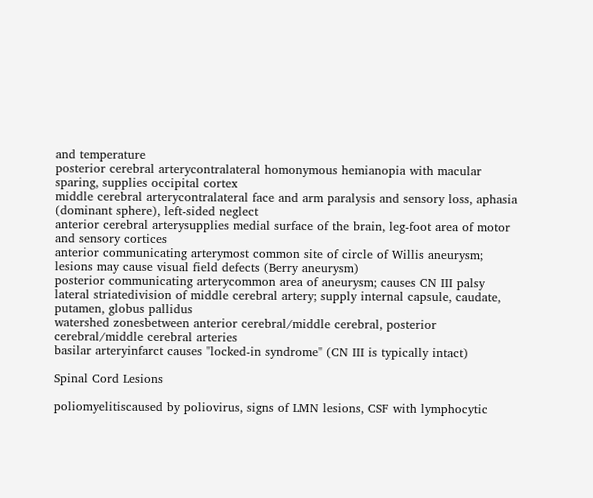and temperature
posterior cerebral arterycontralateral homonymous hemianopia with macular sparing, supplies occipital cortex
middle cerebral arterycontralateral face and arm paralysis and sensory loss, aphasia (dominant sphere), left-sided neglect
anterior cerebral arterysupplies medial surface of the brain, leg-foot area of motor and sensory cortices
anterior communicating arterymost common site of circle of Willis aneurysm; lesions may cause visual field defects (Berry aneurysm)
posterior communicating arterycommon area of aneurysm; causes CN III palsy
lateral striatedivision of middle cerebral artery; supply internal capsule, caudate, putamen, globus pallidus
watershed zonesbetween anterior cerebral/middle cerebral, posterior cerebral/middle cerebral arteries
basilar arteryinfarct causes "locked-in syndrome" (CN III is typically intact)

Spinal Cord Lesions

poliomyelitiscaused by poliovirus, signs of LMN lesions, CSF with lymphocytic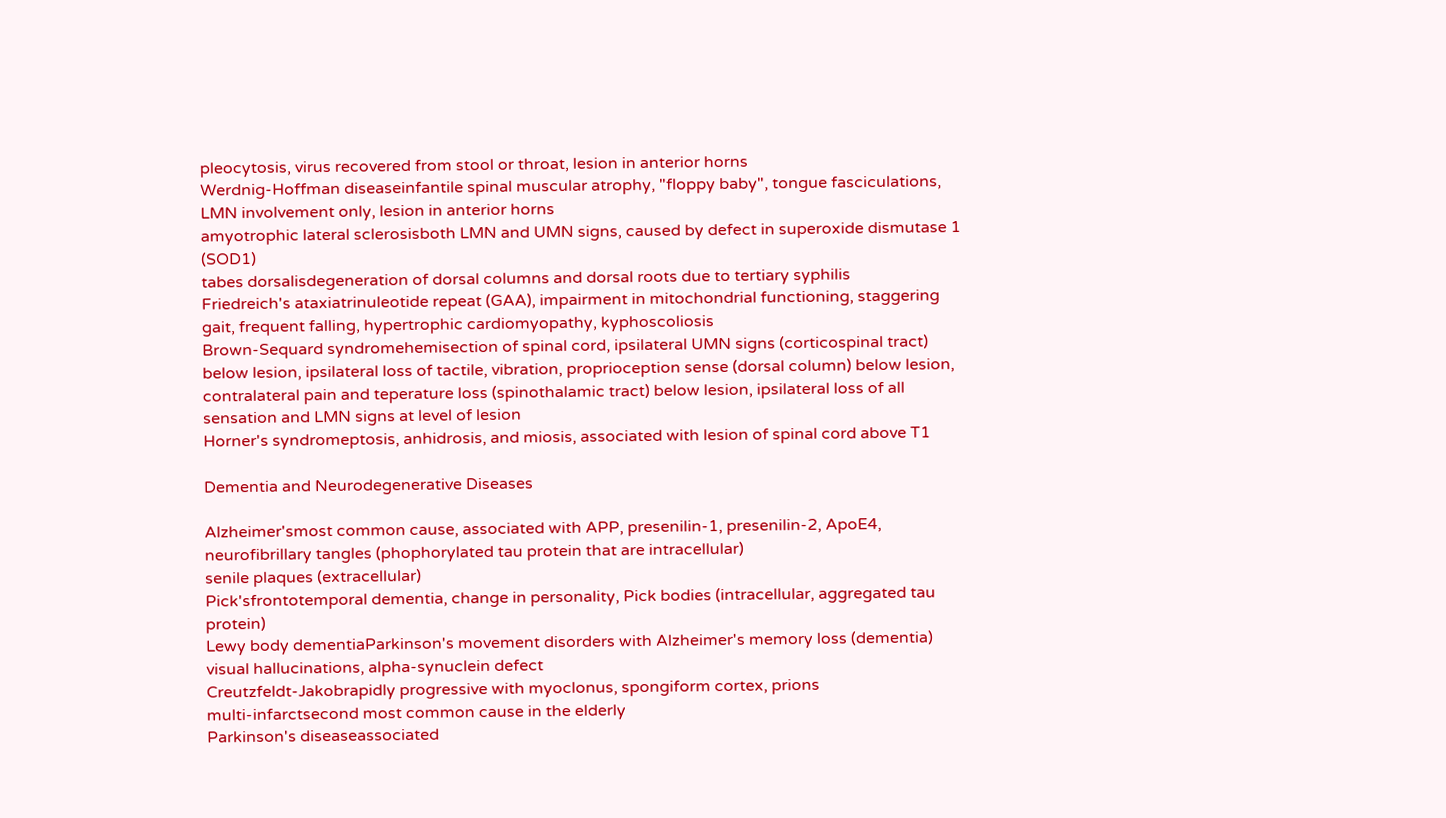pleocytosis, virus recovered from stool or throat, lesion in anterior horns
Werdnig-Hoffman diseaseinfantile spinal muscular atrophy, "floppy baby", tongue fasciculations, LMN involvement only, lesion in anterior horns
amyotrophic lateral sclerosisboth LMN and UMN signs, caused by defect in superoxide dismutase 1 (SOD1)
tabes dorsalisdegeneration of dorsal columns and dorsal roots due to tertiary syphilis
Friedreich's ataxiatrinuleotide repeat (GAA), impairment in mitochondrial functioning, staggering gait, frequent falling, hypertrophic cardiomyopathy, kyphoscoliosis
Brown-Sequard syndromehemisection of spinal cord, ipsilateral UMN signs (corticospinal tract) below lesion, ipsilateral loss of tactile, vibration, proprioception sense (dorsal column) below lesion, contralateral pain and teperature loss (spinothalamic tract) below lesion, ipsilateral loss of all sensation and LMN signs at level of lesion
Horner's syndromeptosis, anhidrosis, and miosis, associated with lesion of spinal cord above T1

Dementia and Neurodegenerative Diseases

Alzheimer'smost common cause, associated with APP, presenilin-1, presenilin-2, ApoE4,
neurofibrillary tangles (phophorylated tau protein that are intracellular)
senile plaques (extracellular)
Pick'sfrontotemporal dementia, change in personality, Pick bodies (intracellular, aggregated tau protein)
Lewy body dementiaParkinson's movement disorders with Alzheimer's memory loss (dementia)
visual hallucinations, alpha-synuclein defect
Creutzfeldt-Jakobrapidly progressive with myoclonus, spongiform cortex, prions
multi-infarctsecond most common cause in the elderly
Parkinson's diseaseassociated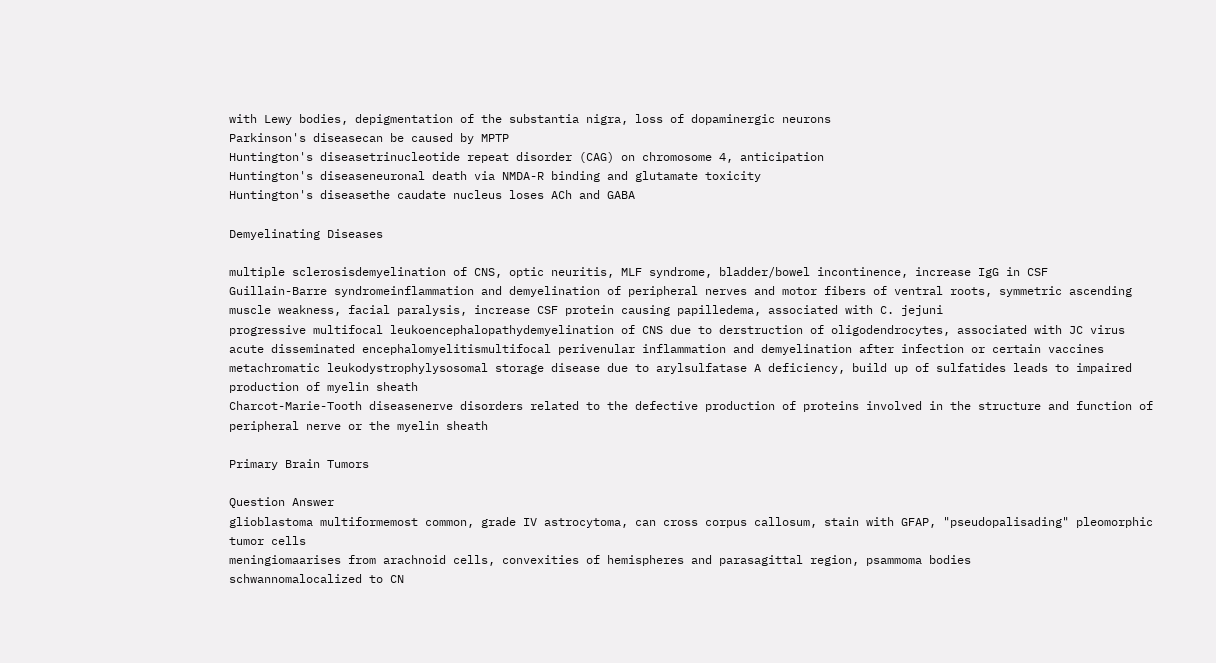with Lewy bodies, depigmentation of the substantia nigra, loss of dopaminergic neurons
Parkinson's diseasecan be caused by MPTP
Huntington's diseasetrinucleotide repeat disorder (CAG) on chromosome 4, anticipation
Huntington's diseaseneuronal death via NMDA-R binding and glutamate toxicity
Huntington's diseasethe caudate nucleus loses ACh and GABA

Demyelinating Diseases

multiple sclerosisdemyelination of CNS, optic neuritis, MLF syndrome, bladder/bowel incontinence, increase IgG in CSF
Guillain-Barre syndromeinflammation and demyelination of peripheral nerves and motor fibers of ventral roots, symmetric ascending muscle weakness, facial paralysis, increase CSF protein causing papilledema, associated with C. jejuni
progressive multifocal leukoencephalopathydemyelination of CNS due to derstruction of oligodendrocytes, associated with JC virus
acute disseminated encephalomyelitismultifocal perivenular inflammation and demyelination after infection or certain vaccines
metachromatic leukodystrophylysosomal storage disease due to arylsulfatase A deficiency, build up of sulfatides leads to impaired production of myelin sheath
Charcot-Marie-Tooth diseasenerve disorders related to the defective production of proteins involved in the structure and function of peripheral nerve or the myelin sheath

Primary Brain Tumors

Question Answer
glioblastoma multiformemost common, grade IV astrocytoma, can cross corpus callosum, stain with GFAP, "pseudopalisading" pleomorphic tumor cells
meningiomaarises from arachnoid cells, convexities of hemispheres and parasagittal region, psammoma bodies
schwannomalocalized to CN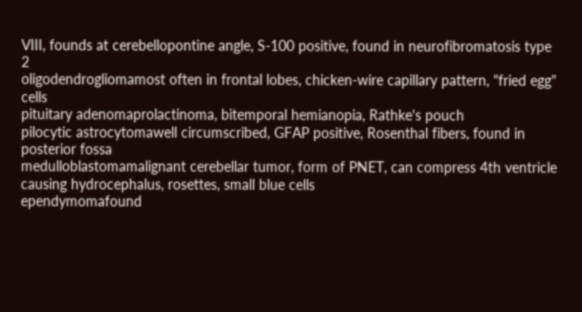VIII, founds at cerebellopontine angle, S-100 positive, found in neurofibromatosis type 2
oligodendrogliomamost often in frontal lobes, chicken-wire capillary pattern, "fried egg" cells
pituitary adenomaprolactinoma, bitemporal hemianopia, Rathke's pouch
pilocytic astrocytomawell circumscribed, GFAP positive, Rosenthal fibers, found in posterior fossa
medulloblastomamalignant cerebellar tumor, form of PNET, can compress 4th ventricle causing hydrocephalus, rosettes, small blue cells
ependymomafound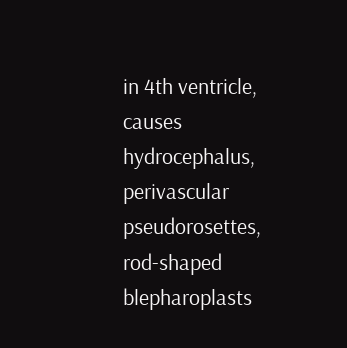in 4th ventricle, causes hydrocephalus, perivascular pseudorosettes, rod-shaped blepharoplasts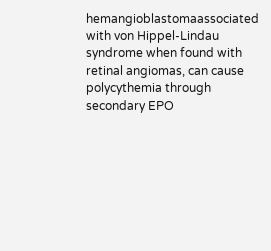hemangioblastomaassociated with von Hippel-Lindau syndrome when found with retinal angiomas, can cause polycythemia through secondary EPO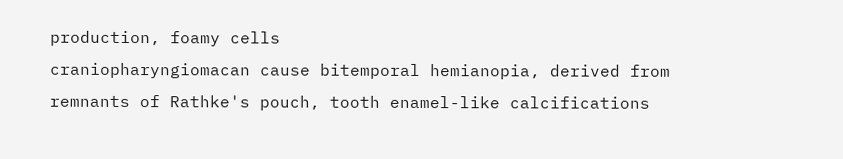production, foamy cells
craniopharyngiomacan cause bitemporal hemianopia, derived from remnants of Rathke's pouch, tooth enamel-like calcifications